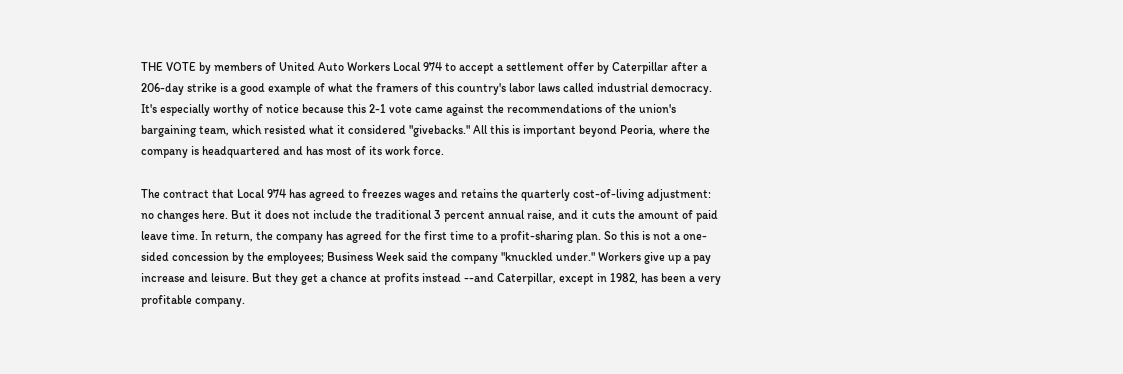THE VOTE by members of United Auto Workers Local 974 to accept a settlement offer by Caterpillar after a 206-day strike is a good example of what the framers of this country's labor laws called industrial democracy. It's especially worthy of notice because this 2-1 vote came against the recommendations of the union's bargaining team, which resisted what it considered "givebacks." All this is important beyond Peoria, where the company is headquartered and has most of its work force.

The contract that Local 974 has agreed to freezes wages and retains the quarterly cost-of-living adjustment: no changes here. But it does not include the traditional 3 percent annual raise, and it cuts the amount of paid leave time. In return, the company has agreed for the first time to a profit-sharing plan. So this is not a one-sided concession by the employees; Business Week said the company "knuckled under." Workers give up a pay increase and leisure. But they get a chance at profits instead --and Caterpillar, except in 1982, has been a very profitable company.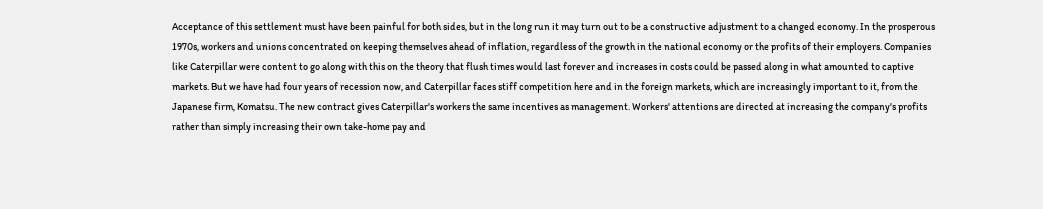Acceptance of this settlement must have been painful for both sides, but in the long run it may turn out to be a constructive adjustment to a changed economy. In the prosperous 1970s, workers and unions concentrated on keeping themselves ahead of inflation, regardless of the growth in the national economy or the profits of their employers. Companies like Caterpillar were content to go along with this on the theory that flush times would last forever and increases in costs could be passed along in what amounted to captive markets. But we have had four years of recession now, and Caterpillar faces stiff competition here and in the foreign markets, which are increasingly important to it, from the Japanese firm, Komatsu. The new contract gives Caterpillar's workers the same incentives as management. Workers' attentions are directed at increasing the company's profits rather than simply increasing their own take-home pay and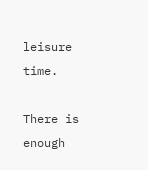leisure time.

There is enough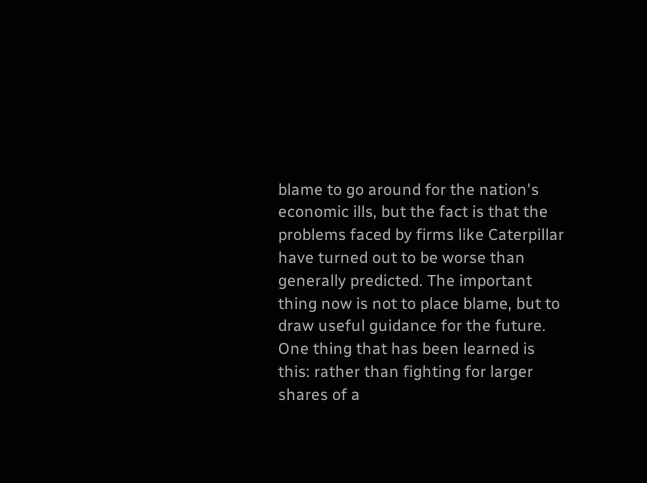blame to go around for the nation's economic ills, but the fact is that the problems faced by firms like Caterpillar have turned out to be worse than generally predicted. The important thing now is not to place blame, but to draw useful guidance for the future. One thing that has been learned is this: rather than fighting for larger shares of a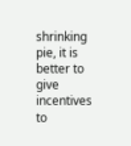shrinking pie, it is better to give incentives to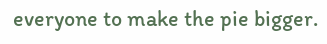everyone to make the pie bigger.